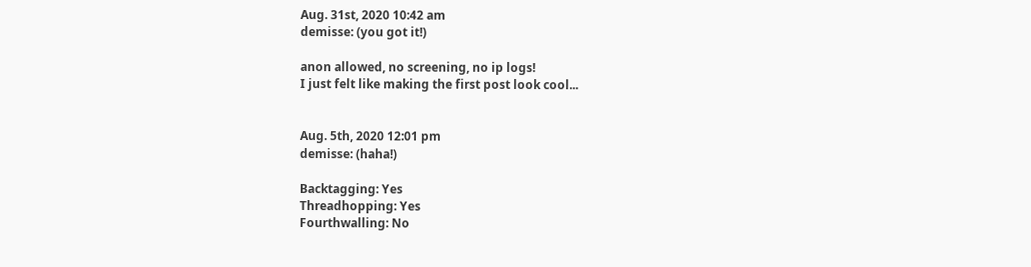Aug. 31st, 2020 10:42 am
demisse: (you got it!)

anon allowed, no screening, no ip logs!
I just felt like making the first post look cool...


Aug. 5th, 2020 12:01 pm
demisse: (haha!)

Backtagging: Yes
Threadhopping: Yes
Fourthwalling: No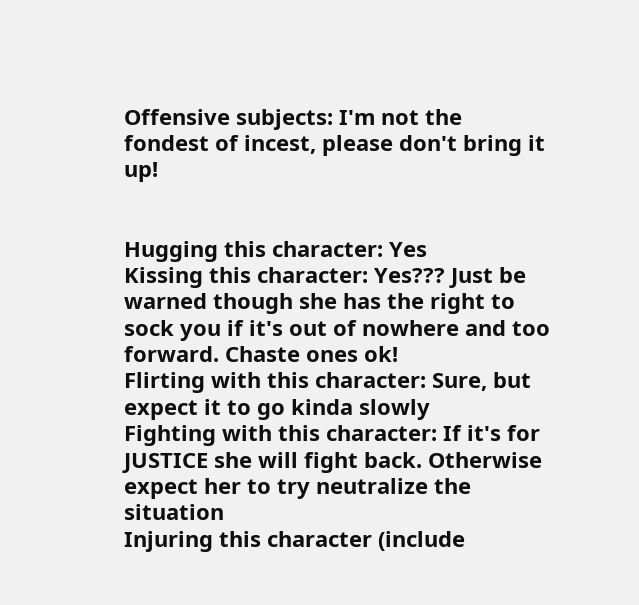Offensive subjects: I'm not the fondest of incest, please don't bring it up!


Hugging this character: Yes
Kissing this character: Yes??? Just be warned though she has the right to sock you if it's out of nowhere and too forward. Chaste ones ok!
Flirting with this character: Sure, but expect it to go kinda slowly
Fighting with this character: If it's for JUSTICE she will fight back. Otherwise expect her to try neutralize the situation
Injuring this character (include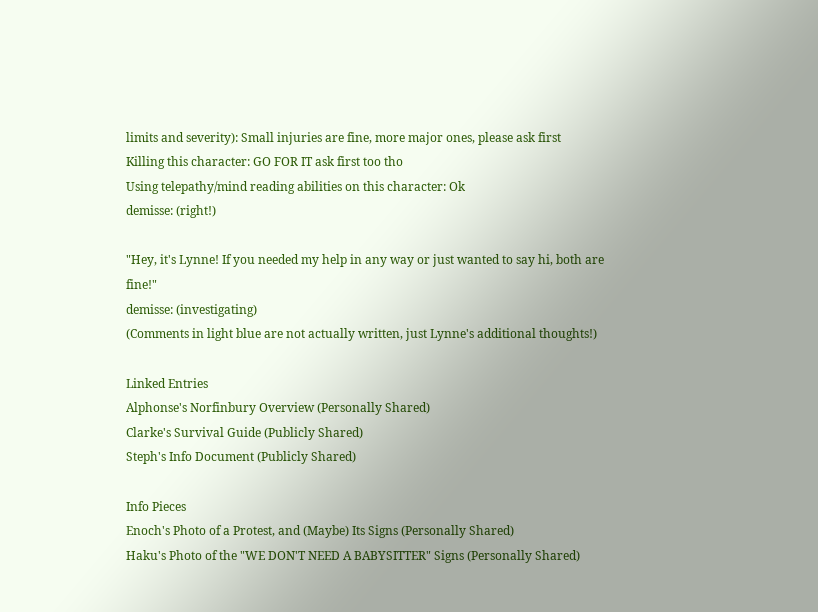limits and severity): Small injuries are fine, more major ones, please ask first
Killing this character: GO FOR IT ask first too tho
Using telepathy/mind reading abilities on this character: Ok
demisse: (right!)

"Hey, it's Lynne! If you needed my help in any way or just wanted to say hi, both are fine!"
demisse: (investigating)
(Comments in light blue are not actually written, just Lynne's additional thoughts!)

Linked Entries
Alphonse's Norfinbury Overview (Personally Shared)
Clarke's Survival Guide (Publicly Shared)
Steph's Info Document (Publicly Shared)

Info Pieces
Enoch's Photo of a Protest, and (Maybe) Its Signs (Personally Shared)
Haku's Photo of the "WE DON'T NEED A BABYSITTER" Signs (Personally Shared)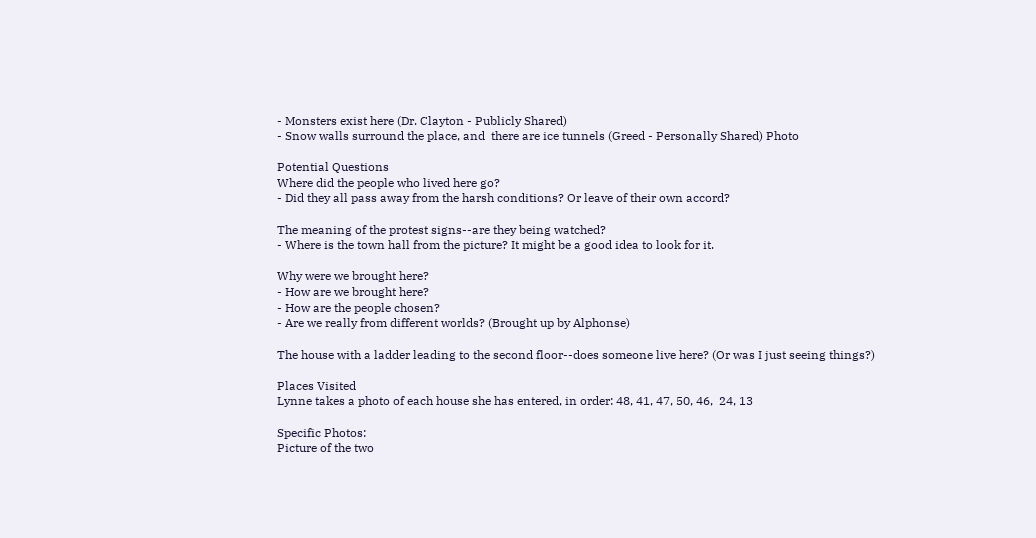- Monsters exist here (Dr. Clayton - Publicly Shared)
- Snow walls surround the place, and  there are ice tunnels (Greed - Personally Shared) Photo

Potential Questions
Where did the people who lived here go?
- Did they all pass away from the harsh conditions? Or leave of their own accord?

The meaning of the protest signs--are they being watched?
- Where is the town hall from the picture? It might be a good idea to look for it.

Why were we brought here?
- How are we brought here?
- How are the people chosen?
- Are we really from different worlds? (Brought up by Alphonse)

The house with a ladder leading to the second floor--does someone live here? (Or was I just seeing things?)

Places Visited
Lynne takes a photo of each house she has entered, in order: 48, 41, 47, 50, 46,  24, 13

Specific Photos:
Picture of the two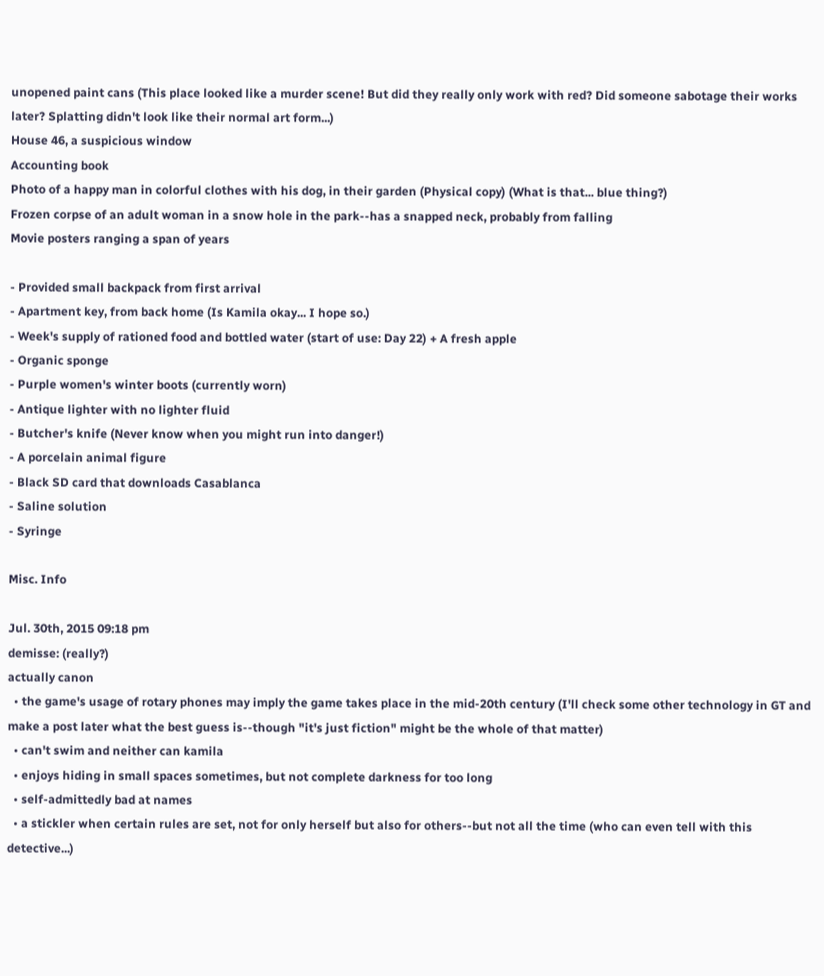unopened paint cans (This place looked like a murder scene! But did they really only work with red? Did someone sabotage their works later? Splatting didn't look like their normal art form...)
House 46, a suspicious window
Accounting book
Photo of a happy man in colorful clothes with his dog, in their garden (Physical copy) (What is that... blue thing?)
Frozen corpse of an adult woman in a snow hole in the park--has a snapped neck, probably from falling
Movie posters ranging a span of years

- Provided small backpack from first arrival
- Apartment key, from back home (Is Kamila okay... I hope so.)
- Week's supply of rationed food and bottled water (start of use: Day 22) + A fresh apple
- Organic sponge
- Purple women's winter boots (currently worn)
- Antique lighter with no lighter fluid
- Butcher's knife (Never know when you might run into danger!)
- A porcelain animal figure
- Black SD card that downloads Casablanca
- Saline solution
- Syringe

Misc. Info

Jul. 30th, 2015 09:18 pm
demisse: (really?)
actually canon
  • the game's usage of rotary phones may imply the game takes place in the mid-20th century (I'll check some other technology in GT and make a post later what the best guess is--though "it's just fiction" might be the whole of that matter)
  • can't swim and neither can kamila
  • enjoys hiding in small spaces sometimes, but not complete darkness for too long
  • self-admittedly bad at names
  • a stickler when certain rules are set, not for only herself but also for others--but not all the time (who can even tell with this detective...)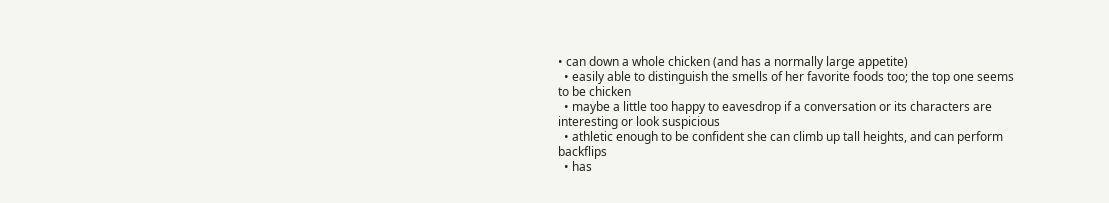• can down a whole chicken (and has a normally large appetite)
  • easily able to distinguish the smells of her favorite foods too; the top one seems to be chicken
  • maybe a little too happy to eavesdrop if a conversation or its characters are interesting or look suspicious
  • athletic enough to be confident she can climb up tall heights, and can perform backflips
  • has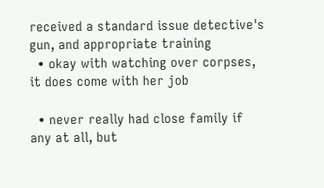received a standard issue detective's gun, and appropriate training
  • okay with watching over corpses, it does come with her job

  • never really had close family if any at all, but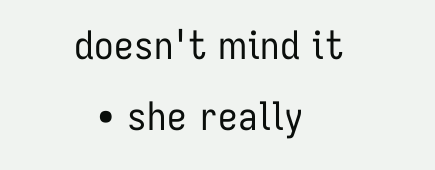doesn't mind it
  • she really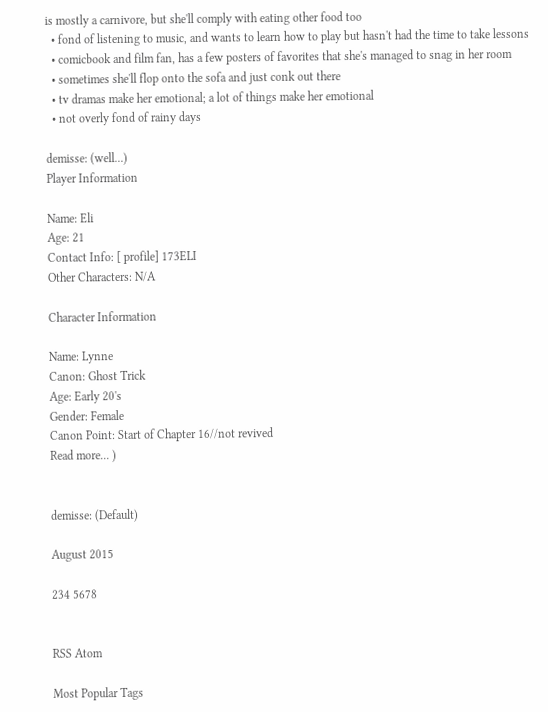is mostly a carnivore, but she'll comply with eating other food too
  • fond of listening to music, and wants to learn how to play but hasn't had the time to take lessons
  • comicbook and film fan, has a few posters of favorites that she's managed to snag in her room
  • sometimes she'll flop onto the sofa and just conk out there
  • tv dramas make her emotional; a lot of things make her emotional
  • not overly fond of rainy days

demisse: (well...)
Player Information

Name: Eli
Age: 21
Contact Info: [ profile] 173ELI
Other Characters: N/A

Character Information

Name: Lynne
Canon: Ghost Trick
Age: Early 20's
Gender: Female
Canon Point: Start of Chapter 16//not revived
Read more... )


demisse: (Default)

August 2015

234 5678


RSS Atom

Most Popular Tags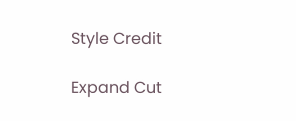Style Credit

Expand Cut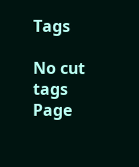Tags

No cut tags
Page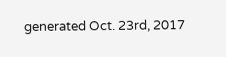generated Oct. 23rd, 2017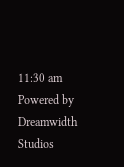11:30 am
Powered by Dreamwidth Studios